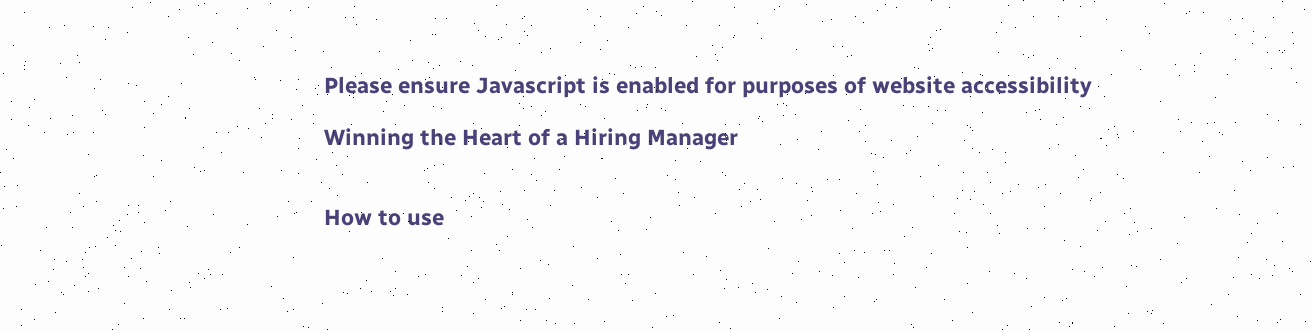Please ensure Javascript is enabled for purposes of website accessibility

Winning the Heart of a Hiring Manager


How to use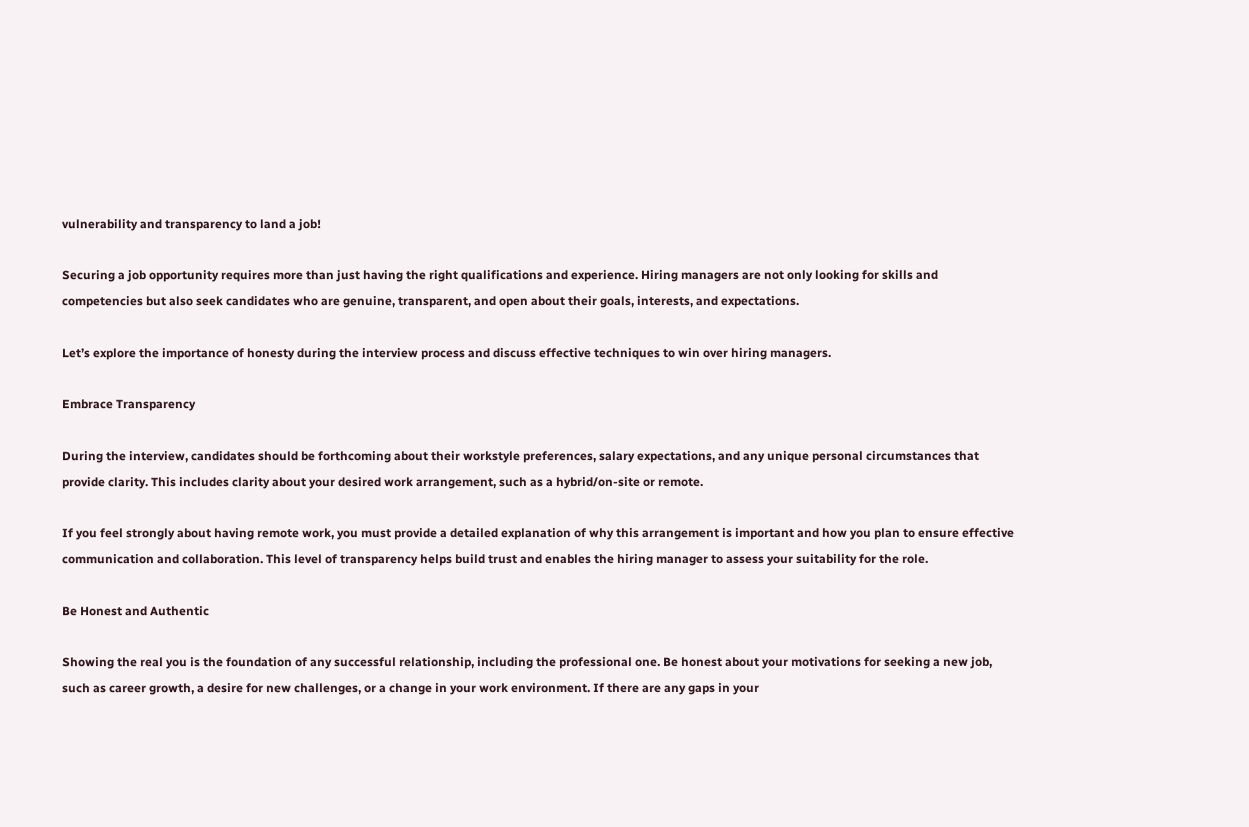vulnerability and transparency to land a job!

Securing a job opportunity requires more than just having the right qualifications and experience. Hiring managers are not only looking for skills and competencies but also seek candidates who are genuine, transparent, and open about their goals, interests, and expectations.

Let’s explore the importance of honesty during the interview process and discuss effective techniques to win over hiring managers.

Embrace Transparency

During the interview, candidates should be forthcoming about their workstyle preferences, salary expectations, and any unique personal circumstances that provide clarity. This includes clarity about your desired work arrangement, such as a hybrid/on-site or remote.

If you feel strongly about having remote work, you must provide a detailed explanation of why this arrangement is important and how you plan to ensure effective communication and collaboration. This level of transparency helps build trust and enables the hiring manager to assess your suitability for the role.

Be Honest and Authentic

Showing the real you is the foundation of any successful relationship, including the professional one. Be honest about your motivations for seeking a new job, such as career growth, a desire for new challenges, or a change in your work environment. If there are any gaps in your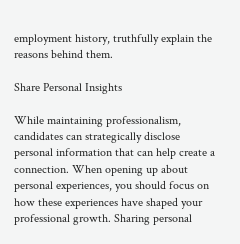employment history, truthfully explain the reasons behind them.

Share Personal Insights

While maintaining professionalism, candidates can strategically disclose personal information that can help create a connection. When opening up about personal experiences, you should focus on how these experiences have shaped your professional growth. Sharing personal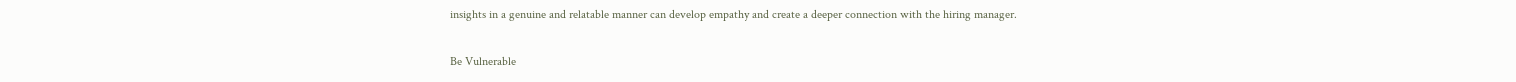insights in a genuine and relatable manner can develop empathy and create a deeper connection with the hiring manager.

Be Vulnerable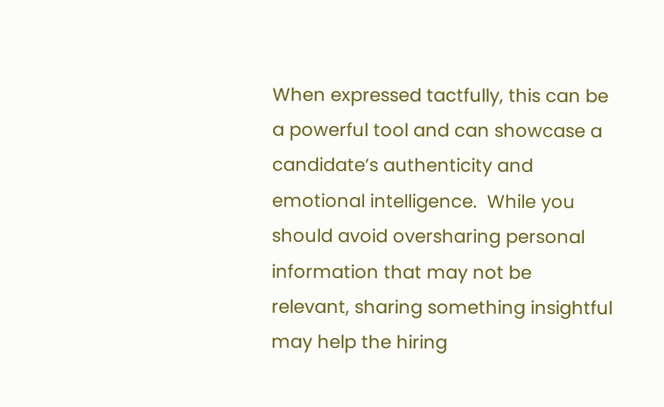When expressed tactfully, this can be a powerful tool and can showcase a candidate’s authenticity and emotional intelligence.  While you should avoid oversharing personal information that may not be relevant, sharing something insightful may help the hiring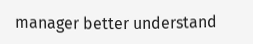manager better understand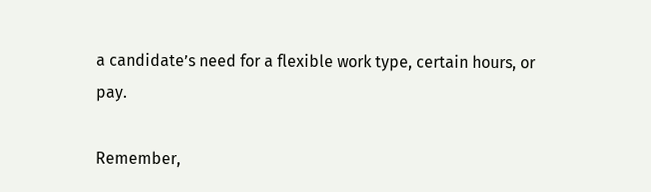a candidate’s need for a flexible work type, certain hours, or pay.

Remember,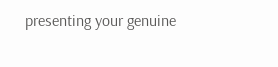presenting your genuine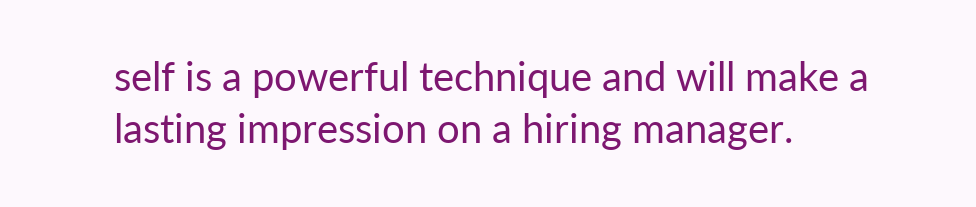self is a powerful technique and will make a lasting impression on a hiring manager.